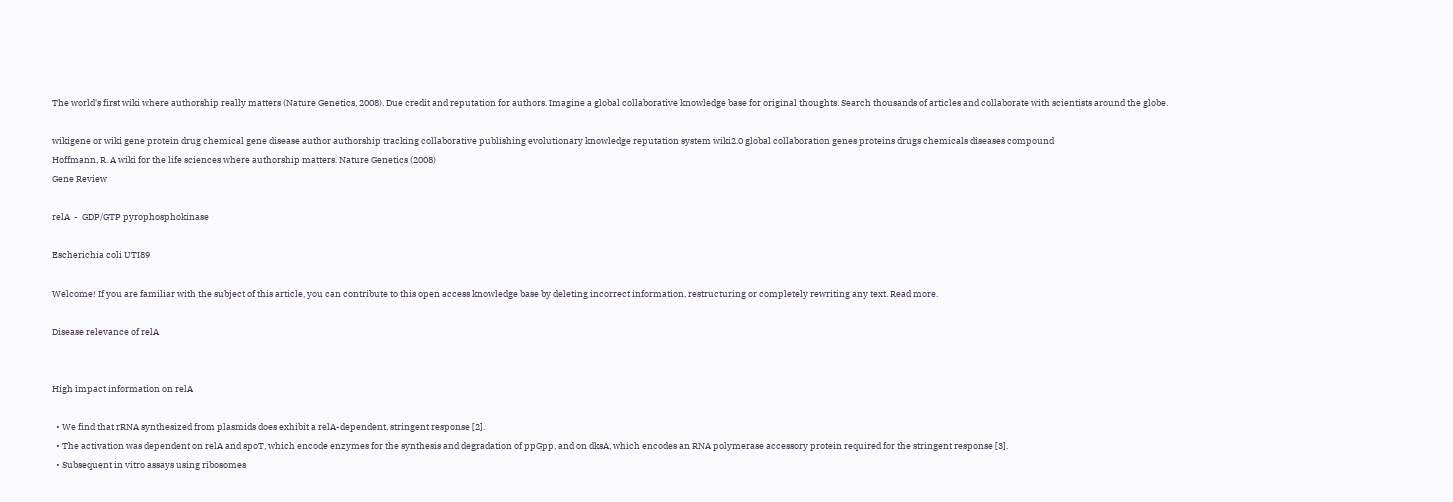The world's first wiki where authorship really matters (Nature Genetics, 2008). Due credit and reputation for authors. Imagine a global collaborative knowledge base for original thoughts. Search thousands of articles and collaborate with scientists around the globe.

wikigene or wiki gene protein drug chemical gene disease author authorship tracking collaborative publishing evolutionary knowledge reputation system wiki2.0 global collaboration genes proteins drugs chemicals diseases compound
Hoffmann, R. A wiki for the life sciences where authorship matters. Nature Genetics (2008)
Gene Review

relA  -  GDP/GTP pyrophosphokinase

Escherichia coli UTI89

Welcome! If you are familiar with the subject of this article, you can contribute to this open access knowledge base by deleting incorrect information, restructuring or completely rewriting any text. Read more.

Disease relevance of relA


High impact information on relA

  • We find that rRNA synthesized from plasmids does exhibit a relA-dependent, stringent response [2].
  • The activation was dependent on relA and spoT, which encode enzymes for the synthesis and degradation of ppGpp, and on dksA, which encodes an RNA polymerase accessory protein required for the stringent response [3].
  • Subsequent in vitro assays using ribosomes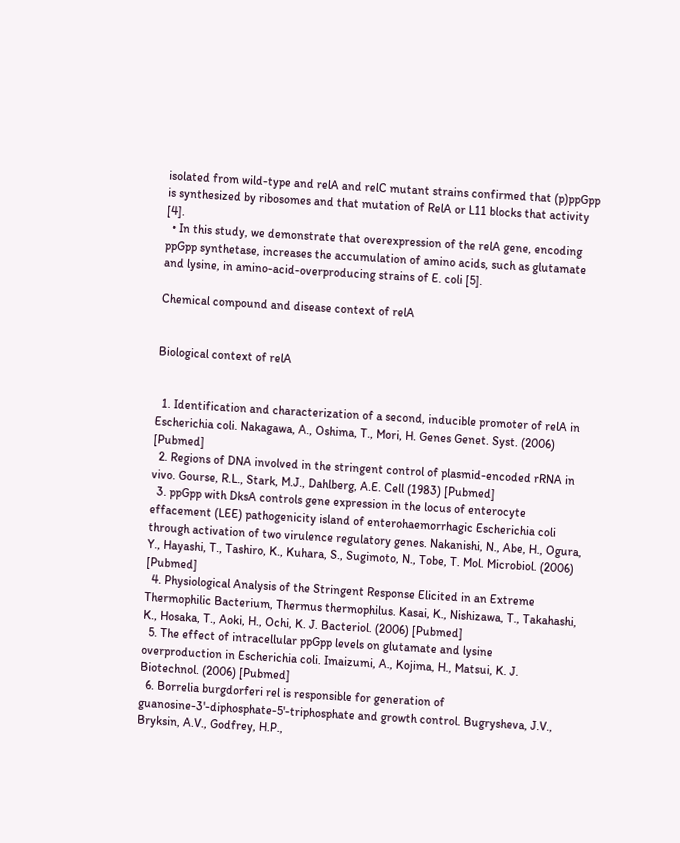isolated from wild-type and relA and relC mutant strains confirmed that (p)ppGpp is synthesized by ribosomes and that mutation of RelA or L11 blocks that activity [4].
  • In this study, we demonstrate that overexpression of the relA gene, encoding ppGpp synthetase, increases the accumulation of amino acids, such as glutamate and lysine, in amino-acid-overproducing strains of E. coli [5].

Chemical compound and disease context of relA


Biological context of relA


  1. Identification and characterization of a second, inducible promoter of relA in Escherichia coli. Nakagawa, A., Oshima, T., Mori, H. Genes Genet. Syst. (2006) [Pubmed]
  2. Regions of DNA involved in the stringent control of plasmid-encoded rRNA in vivo. Gourse, R.L., Stark, M.J., Dahlberg, A.E. Cell (1983) [Pubmed]
  3. ppGpp with DksA controls gene expression in the locus of enterocyte effacement (LEE) pathogenicity island of enterohaemorrhagic Escherichia coli through activation of two virulence regulatory genes. Nakanishi, N., Abe, H., Ogura, Y., Hayashi, T., Tashiro, K., Kuhara, S., Sugimoto, N., Tobe, T. Mol. Microbiol. (2006) [Pubmed]
  4. Physiological Analysis of the Stringent Response Elicited in an Extreme Thermophilic Bacterium, Thermus thermophilus. Kasai, K., Nishizawa, T., Takahashi, K., Hosaka, T., Aoki, H., Ochi, K. J. Bacteriol. (2006) [Pubmed]
  5. The effect of intracellular ppGpp levels on glutamate and lysine overproduction in Escherichia coli. Imaizumi, A., Kojima, H., Matsui, K. J. Biotechnol. (2006) [Pubmed]
  6. Borrelia burgdorferi rel is responsible for generation of guanosine-3'-diphosphate-5'-triphosphate and growth control. Bugrysheva, J.V., Bryksin, A.V., Godfrey, H.P.,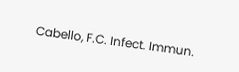Cabello, F.C. Infect. Immun.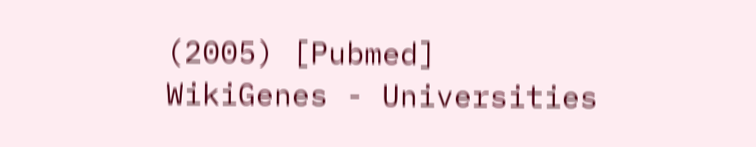(2005) [Pubmed]
WikiGenes - Universities